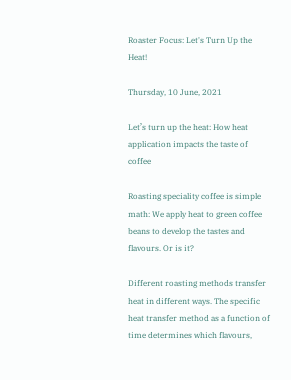Roaster Focus: Let's Turn Up the Heat!

Thursday, 10 June, 2021

Let’s turn up the heat: How heat application impacts the taste of coffee

Roasting speciality coffee is simple math: We apply heat to green coffee beans to develop the tastes and flavours. Or is it?

Different roasting methods transfer heat in different ways. The specific heat transfer method as a function of time determines which flavours,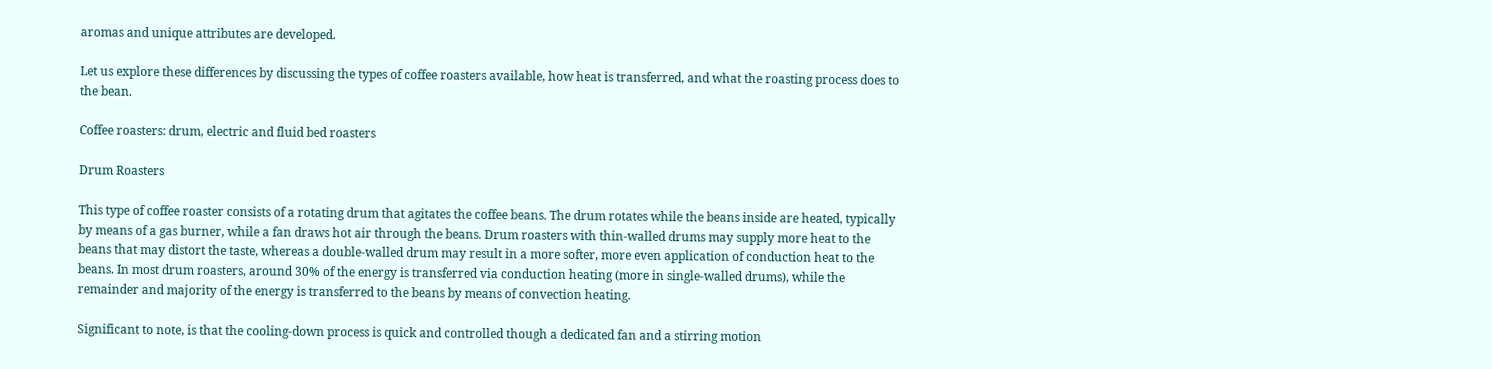aromas and unique attributes are developed.

Let us explore these differences by discussing the types of coffee roasters available, how heat is transferred, and what the roasting process does to the bean.

Coffee roasters: drum, electric and fluid bed roasters

Drum Roasters

This type of coffee roaster consists of a rotating drum that agitates the coffee beans. The drum rotates while the beans inside are heated, typically by means of a gas burner, while a fan draws hot air through the beans. Drum roasters with thin-walled drums may supply more heat to the beans that may distort the taste, whereas a double-walled drum may result in a more softer, more even application of conduction heat to the beans. In most drum roasters, around 30% of the energy is transferred via conduction heating (more in single-walled drums), while the remainder and majority of the energy is transferred to the beans by means of convection heating.

Significant to note, is that the cooling-down process is quick and controlled though a dedicated fan and a stirring motion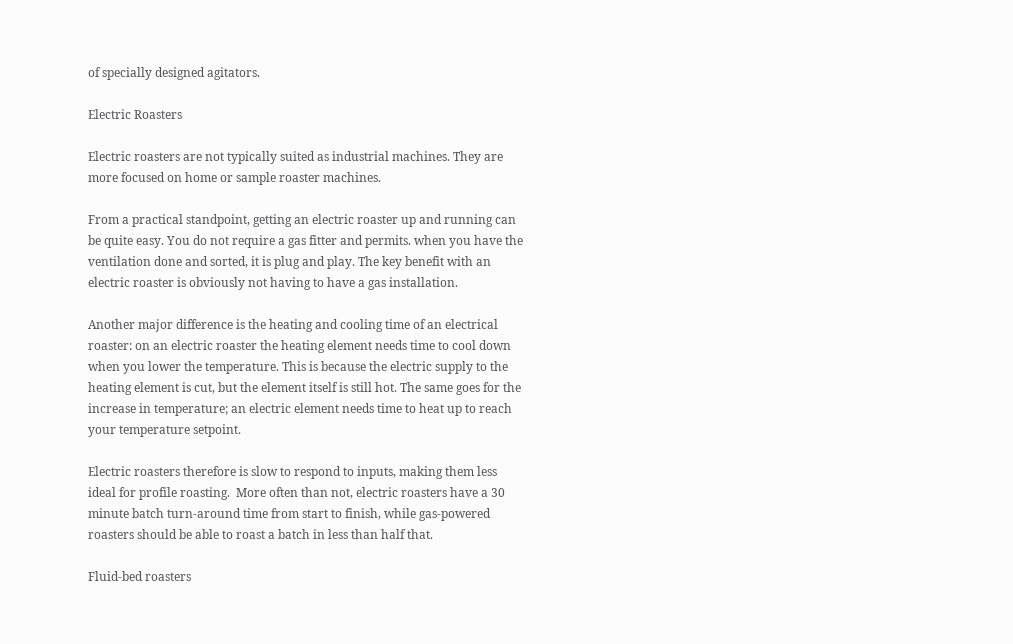of specially designed agitators.

Electric Roasters

Electric roasters are not typically suited as industrial machines. They are more focused on home or sample roaster machines.

From a practical standpoint, getting an electric roaster up and running can be quite easy. You do not require a gas fitter and permits. when you have the ventilation done and sorted, it is plug and play. The key benefit with an electric roaster is obviously not having to have a gas installation.

Another major difference is the heating and cooling time of an electrical roaster: on an electric roaster the heating element needs time to cool down when you lower the temperature. This is because the electric supply to the heating element is cut, but the element itself is still hot. The same goes for the increase in temperature; an electric element needs time to heat up to reach your temperature setpoint.

Electric roasters therefore is slow to respond to inputs, making them less ideal for profile roasting.  More often than not, electric roasters have a 30 minute batch turn-around time from start to finish, while gas-powered roasters should be able to roast a batch in less than half that.

Fluid-bed roasters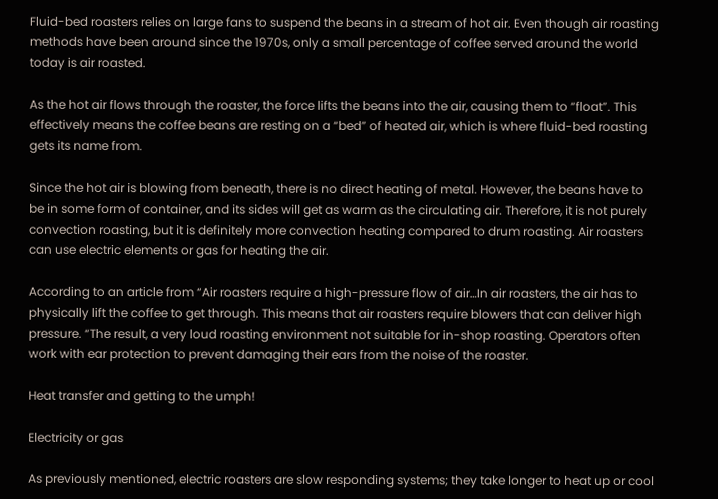Fluid-bed roasters relies on large fans to suspend the beans in a stream of hot air. Even though air roasting methods have been around since the 1970s, only a small percentage of coffee served around the world today is air roasted.

As the hot air flows through the roaster, the force lifts the beans into the air, causing them to “float”. This effectively means the coffee beans are resting on a “bed” of heated air, which is where fluid-bed roasting gets its name from.

Since the hot air is blowing from beneath, there is no direct heating of metal. However, the beans have to be in some form of container, and its sides will get as warm as the circulating air. Therefore, it is not purely convection roasting, but it is definitely more convection heating compared to drum roasting. Air roasters can use electric elements or gas for heating the air.

According to an article from “Air roasters require a high-pressure flow of air…In air roasters, the air has to physically lift the coffee to get through. This means that air roasters require blowers that can deliver high pressure. “The result, a very loud roasting environment not suitable for in-shop roasting. Operators often work with ear protection to prevent damaging their ears from the noise of the roaster.

Heat transfer and getting to the umph!

Electricity or gas

As previously mentioned, electric roasters are slow responding systems; they take longer to heat up or cool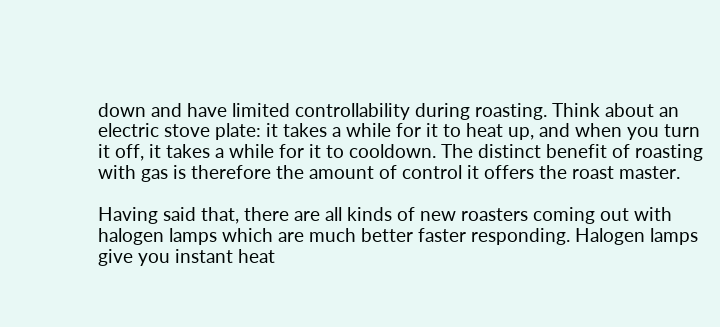down and have limited controllability during roasting. Think about an electric stove plate: it takes a while for it to heat up, and when you turn it off, it takes a while for it to cooldown. The distinct benefit of roasting with gas is therefore the amount of control it offers the roast master.

Having said that, there are all kinds of new roasters coming out with halogen lamps which are much better faster responding. Halogen lamps give you instant heat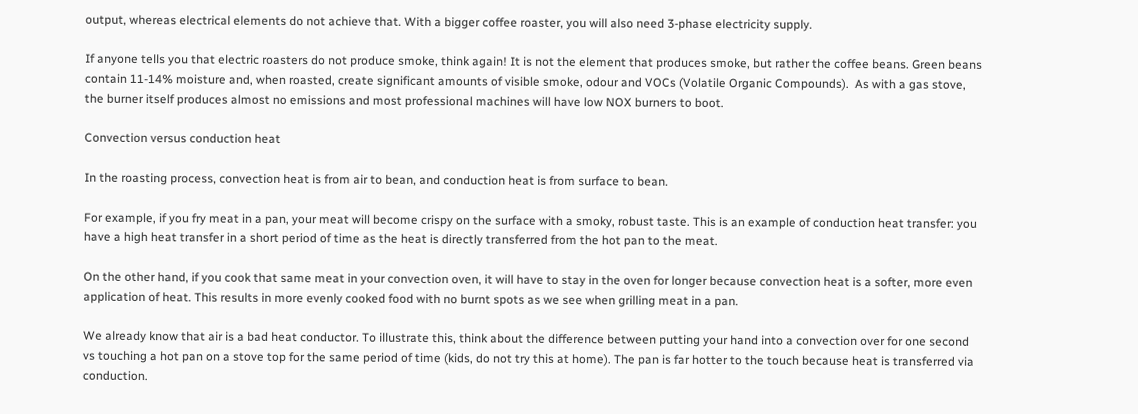output, whereas electrical elements do not achieve that. With a bigger coffee roaster, you will also need 3-phase electricity supply.

If anyone tells you that electric roasters do not produce smoke, think again! It is not the element that produces smoke, but rather the coffee beans. Green beans contain 11-14% moisture and, when roasted, create significant amounts of visible smoke, odour and VOCs (Volatile Organic Compounds).  As with a gas stove, the burner itself produces almost no emissions and most professional machines will have low NOX burners to boot.

Convection versus conduction heat

In the roasting process, convection heat is from air to bean, and conduction heat is from surface to bean.

For example, if you fry meat in a pan, your meat will become crispy on the surface with a smoky, robust taste. This is an example of conduction heat transfer: you have a high heat transfer in a short period of time as the heat is directly transferred from the hot pan to the meat.

On the other hand, if you cook that same meat in your convection oven, it will have to stay in the oven for longer because convection heat is a softer, more even application of heat. This results in more evenly cooked food with no burnt spots as we see when grilling meat in a pan.

We already know that air is a bad heat conductor. To illustrate this, think about the difference between putting your hand into a convection over for one second vs touching a hot pan on a stove top for the same period of time (kids, do not try this at home). The pan is far hotter to the touch because heat is transferred via conduction.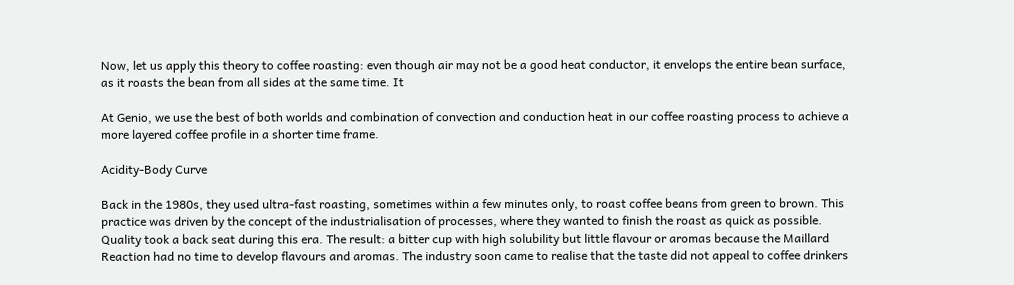Now, let us apply this theory to coffee roasting: even though air may not be a good heat conductor, it envelops the entire bean surface, as it roasts the bean from all sides at the same time. It

At Genio, we use the best of both worlds and combination of convection and conduction heat in our coffee roasting process to achieve a more layered coffee profile in a shorter time frame.

Acidity-Body Curve

Back in the 1980s, they used ultra-fast roasting, sometimes within a few minutes only, to roast coffee beans from green to brown. This practice was driven by the concept of the industrialisation of processes, where they wanted to finish the roast as quick as possible. Quality took a back seat during this era. The result: a bitter cup with high solubility but little flavour or aromas because the Maillard Reaction had no time to develop flavours and aromas. The industry soon came to realise that the taste did not appeal to coffee drinkers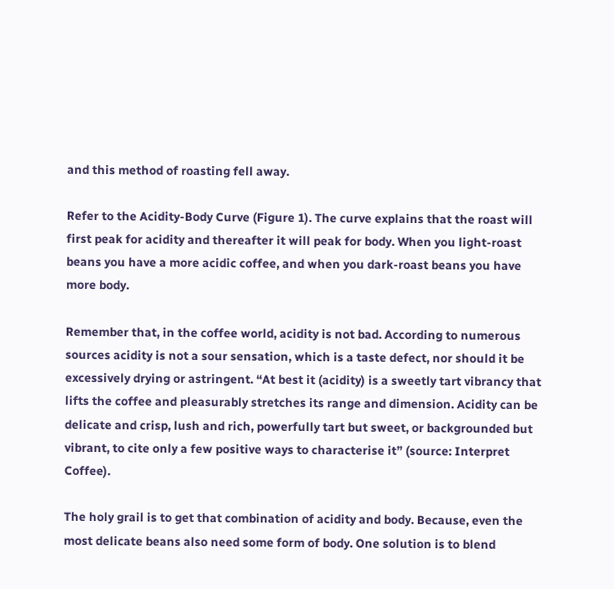and this method of roasting fell away.

Refer to the Acidity-Body Curve (Figure 1). The curve explains that the roast will first peak for acidity and thereafter it will peak for body. When you light-roast beans you have a more acidic coffee, and when you dark-roast beans you have more body.

Remember that, in the coffee world, acidity is not bad. According to numerous sources acidity is not a sour sensation, which is a taste defect, nor should it be excessively drying or astringent. “At best it (acidity) is a sweetly tart vibrancy that lifts the coffee and pleasurably stretches its range and dimension. Acidity can be delicate and crisp, lush and rich, powerfully tart but sweet, or backgrounded but vibrant, to cite only a few positive ways to characterise it” (source: Interpret Coffee).

The holy grail is to get that combination of acidity and body. Because, even the most delicate beans also need some form of body. One solution is to blend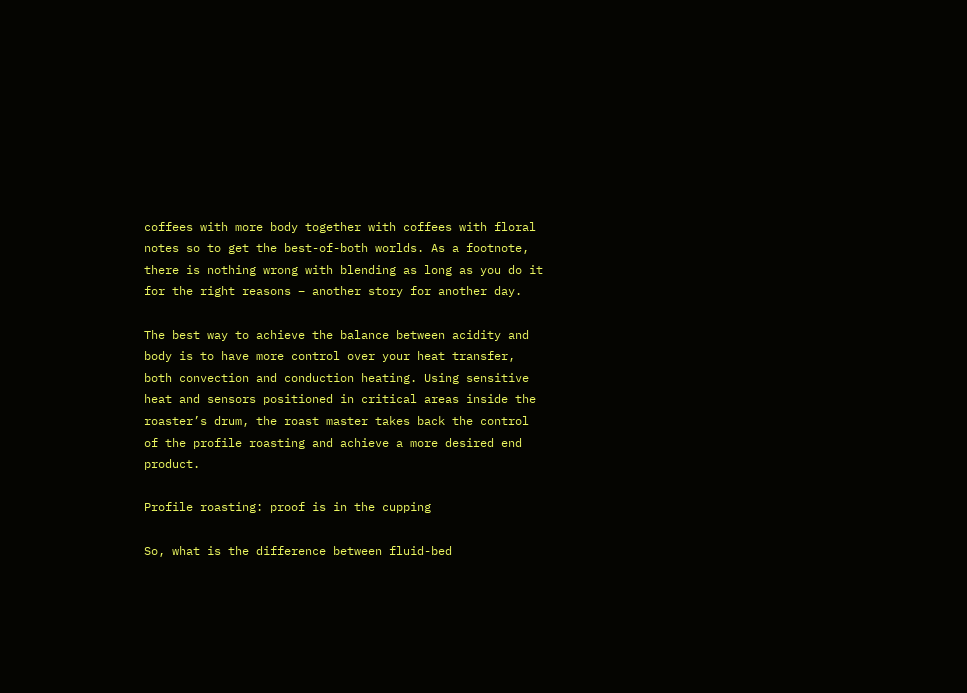coffees with more body together with coffees with floral notes so to get the best-of-both worlds. As a footnote, there is nothing wrong with blending as long as you do it for the right reasons – another story for another day.

The best way to achieve the balance between acidity and body is to have more control over your heat transfer, both convection and conduction heating. Using sensitive heat and sensors positioned in critical areas inside the roaster’s drum, the roast master takes back the control of the profile roasting and achieve a more desired end product.

Profile roasting: proof is in the cupping

So, what is the difference between fluid-bed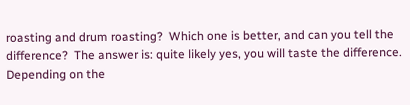roasting and drum roasting?  Which one is better, and can you tell the difference?  The answer is: quite likely yes, you will taste the difference.  Depending on the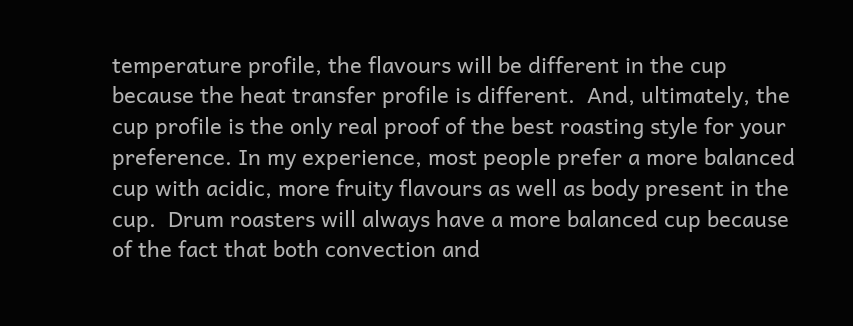temperature profile, the flavours will be different in the cup because the heat transfer profile is different.  And, ultimately, the cup profile is the only real proof of the best roasting style for your preference. In my experience, most people prefer a more balanced cup with acidic, more fruity flavours as well as body present in the cup.  Drum roasters will always have a more balanced cup because of the fact that both convection and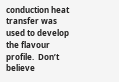conduction heat transfer was used to develop the flavour profile.  Don’t believe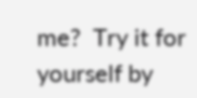me?  Try it for yourself by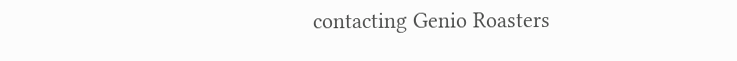contacting Genio Roasters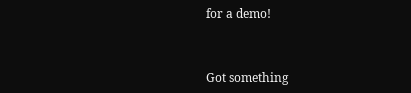for a demo!



Got something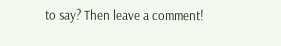to say? Then leave a comment!